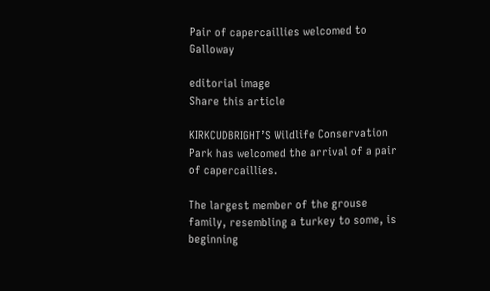Pair of capercaillies welcomed to Galloway

editorial image
Share this article

KIRKCUDBRIGHT’S Wildlife Conservation Park has welcomed the arrival of a pair of capercaillies.

The largest member of the grouse family, resembling a turkey to some, is beginning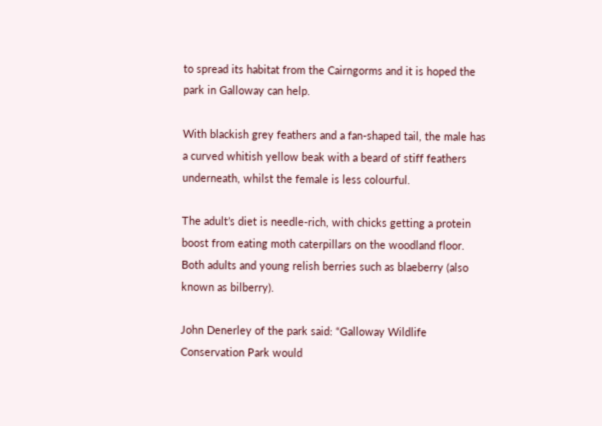to spread its habitat from the Cairngorms and it is hoped the park in Galloway can help.

With blackish grey feathers and a fan-shaped tail, the male has a curved whitish yellow beak with a beard of stiff feathers underneath, whilst the female is less colourful.

The adult’s diet is needle-rich, with chicks getting a protein boost from eating moth caterpillars on the woodland floor. Both adults and young relish berries such as blaeberry (also known as bilberry).

John Denerley of the park said: “Galloway Wildlife Conservation Park would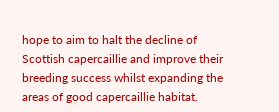hope to aim to halt the decline of Scottish capercaillie and improve their breeding success whilst expanding the areas of good capercaillie habitat.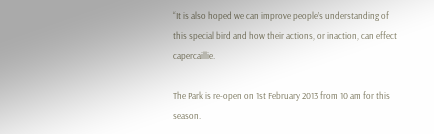“It is also hoped we can improve people’s understanding of this special bird and how their actions, or inaction, can effect capercaillie.

The Park is re-open on 1st February 2013 from 10 am for this season.